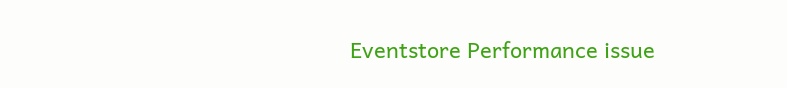Eventstore Performance issue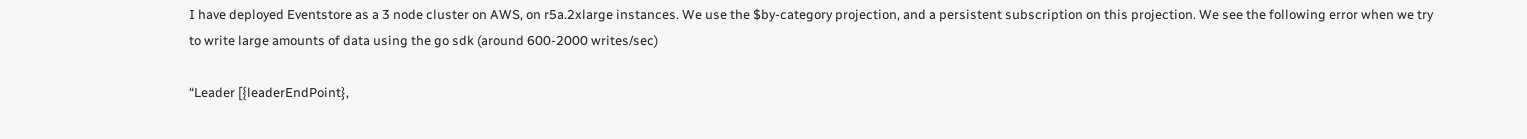I have deployed Eventstore as a 3 node cluster on AWS, on r5a.2xlarge instances. We use the $by-category projection, and a persistent subscription on this projection. We see the following error when we try to write large amounts of data using the go sdk (around 600-2000 writes/sec)

“Leader [{leaderEndPoint},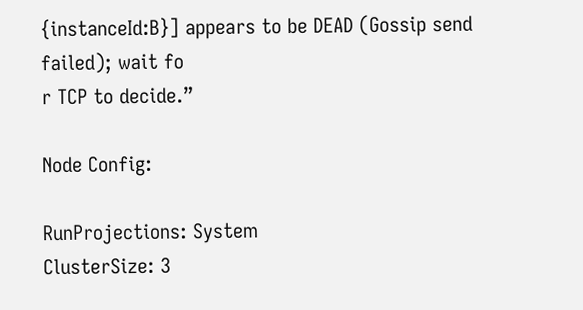{instanceId:B}] appears to be DEAD (Gossip send failed); wait fo
r TCP to decide.”

Node Config:

RunProjections: System
ClusterSize: 3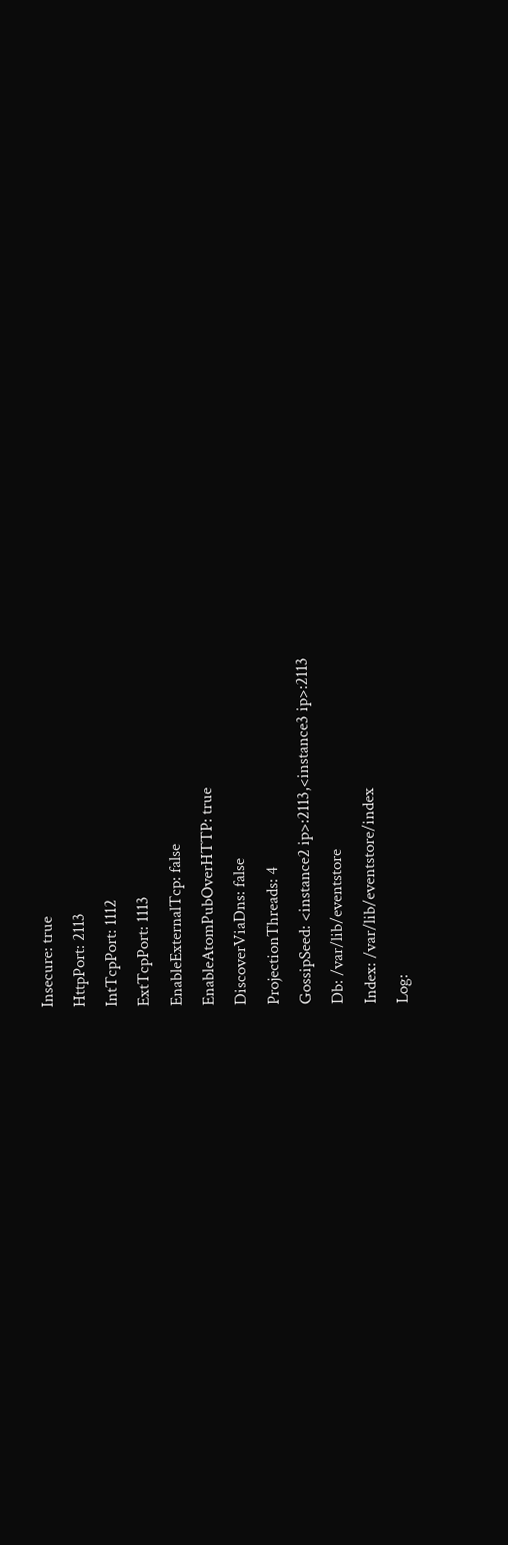Insecure: true
HttpPort: 2113
IntTcpPort: 1112
ExtTcpPort: 1113
EnableExternalTcp: false
EnableAtomPubOverHTTP: true
DiscoverViaDns: false
ProjectionThreads: 4
GossipSeed: <instance2 ip>:2113,<instance3 ip>:2113
Db: /var/lib/eventstore
Index: /var/lib/eventstore/index
Log: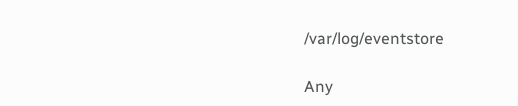/var/log/eventstore

Any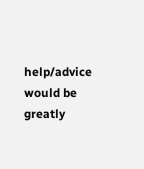help/advice would be greatly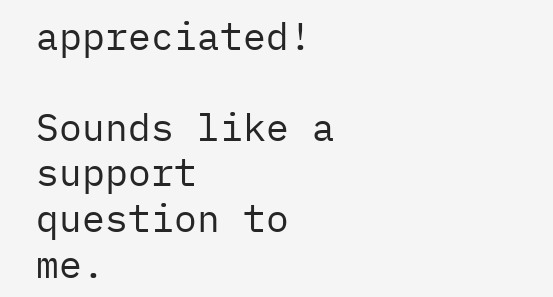appreciated!

Sounds like a support question to me.